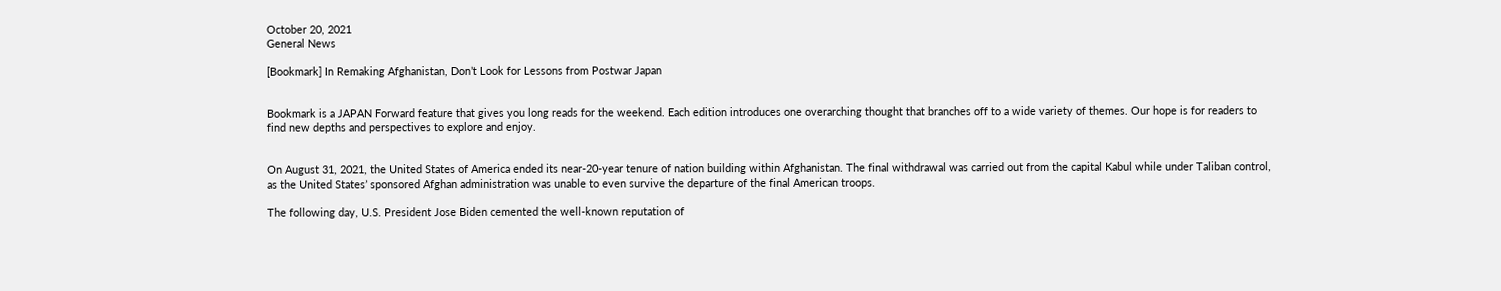October 20, 2021
General News

[Bookmark] In Remaking Afghanistan, Don’t Look for Lessons from Postwar Japan


Bookmark is a JAPAN Forward feature that gives you long reads for the weekend. Each edition introduces one overarching thought that branches off to a wide variety of themes. Our hope is for readers to find new depths and perspectives to explore and enjoy.


On August 31, 2021, the United States of America ended its near-20-year tenure of nation building within Afghanistan. The final withdrawal was carried out from the capital Kabul while under Taliban control, as the United States’ sponsored Afghan administration was unable to even survive the departure of the final American troops.

The following day, U.S. President Jose Biden cemented the well-known reputation of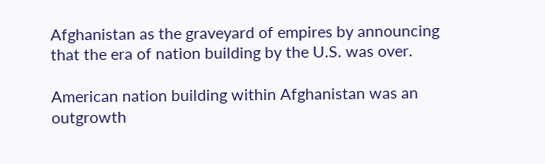Afghanistan as the graveyard of empires by announcing that the era of nation building by the U.S. was over.

American nation building within Afghanistan was an outgrowth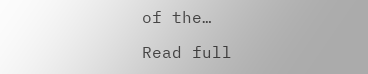of the…

Read full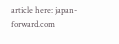article here: japan-forward.com